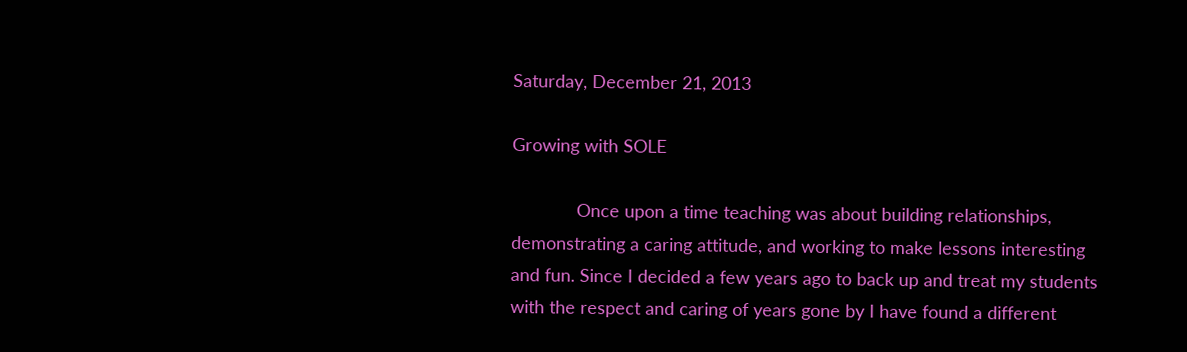Saturday, December 21, 2013

Growing with SOLE

             Once upon a time teaching was about building relationships, demonstrating a caring attitude, and working to make lessons interesting and fun. Since I decided a few years ago to back up and treat my students with the respect and caring of years gone by I have found a different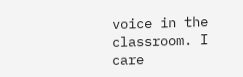voice in the classroom. I care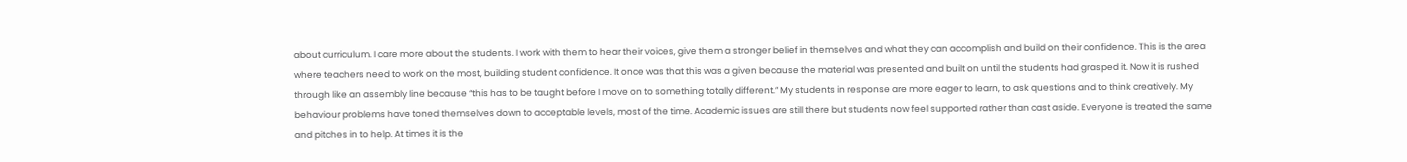about curriculum. I care more about the students. I work with them to hear their voices, give them a stronger belief in themselves and what they can accomplish and build on their confidence. This is the area where teachers need to work on the most, building student confidence. It once was that this was a given because the material was presented and built on until the students had grasped it. Now it is rushed through like an assembly line because “this has to be taught before I move on to something totally different.” My students in response are more eager to learn, to ask questions and to think creatively. My behaviour problems have toned themselves down to acceptable levels, most of the time. Academic issues are still there but students now feel supported rather than cast aside. Everyone is treated the same and pitches in to help. At times it is the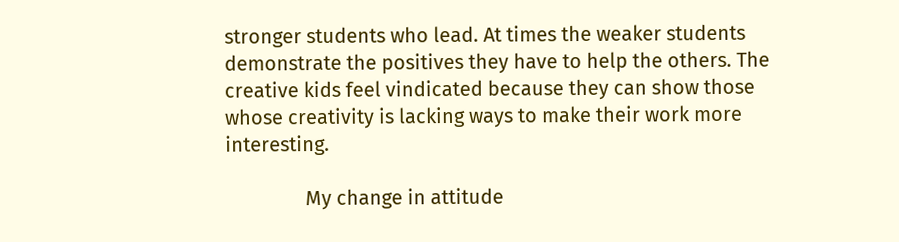stronger students who lead. At times the weaker students demonstrate the positives they have to help the others. The creative kids feel vindicated because they can show those whose creativity is lacking ways to make their work more interesting.

                My change in attitude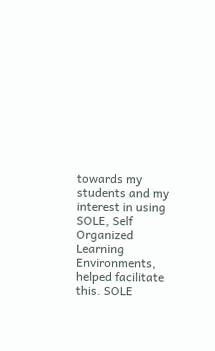towards my students and my interest in using SOLE, Self Organized Learning Environments, helped facilitate this. SOLE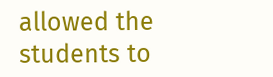allowed the students to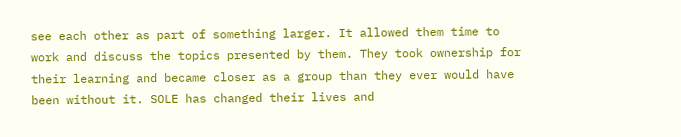see each other as part of something larger. It allowed them time to work and discuss the topics presented by them. They took ownership for their learning and became closer as a group than they ever would have been without it. SOLE has changed their lives and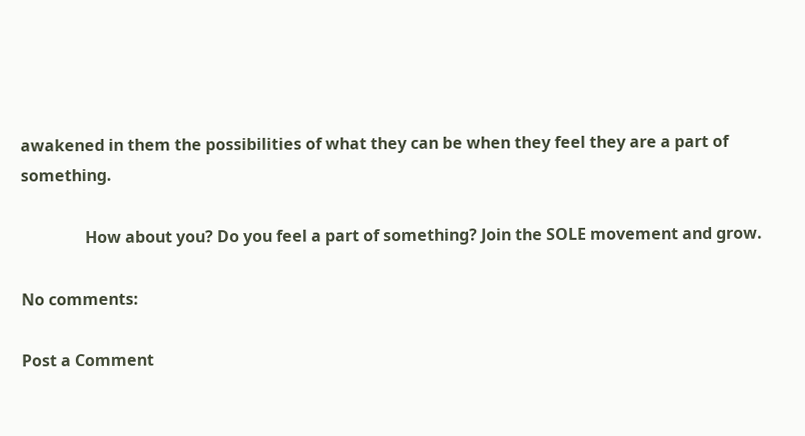awakened in them the possibilities of what they can be when they feel they are a part of something.

                How about you? Do you feel a part of something? Join the SOLE movement and grow.

No comments:

Post a Comment